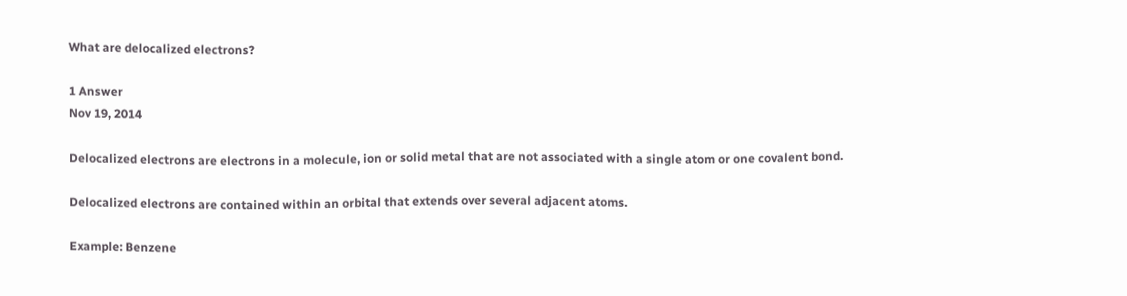What are delocalized electrons?

1 Answer
Nov 19, 2014

Delocalized electrons are electrons in a molecule, ion or solid metal that are not associated with a single atom or one covalent bond.

Delocalized electrons are contained within an orbital that extends over several adjacent atoms.

Example: Benzene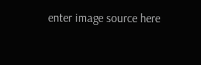enter image source here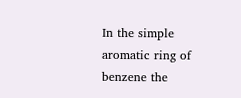In the simple aromatic ring of benzene the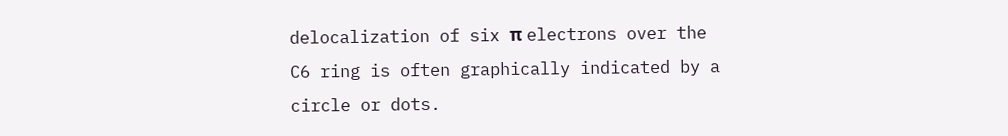delocalization of six π electrons over the C6 ring is often graphically indicated by a circle or dots.